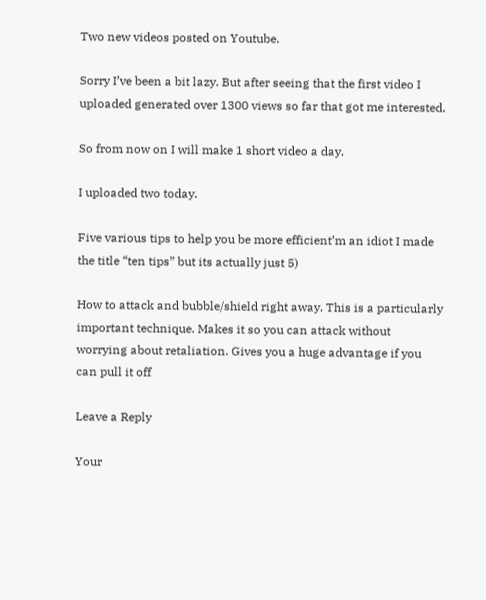Two new videos posted on Youtube.

Sorry I’ve been a bit lazy. But after seeing that the first video I uploaded generated over 1300 views so far that got me interested.

So from now on I will make 1 short video a day.

I uploaded two today.

Five various tips to help you be more efficient’m an idiot I made the title “ten tips” but its actually just 5)

How to attack and bubble/shield right away. This is a particularly important technique. Makes it so you can attack without worrying about retaliation. Gives you a huge advantage if you can pull it off

Leave a Reply

Your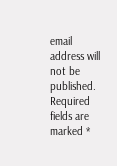email address will not be published. Required fields are marked *